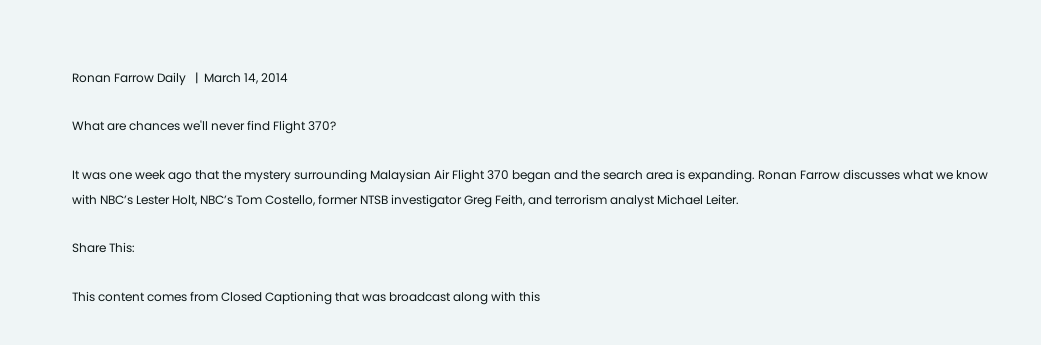Ronan Farrow Daily   |  March 14, 2014

What are chances we'll never find Flight 370?

It was one week ago that the mystery surrounding Malaysian Air Flight 370 began and the search area is expanding. Ronan Farrow discusses what we know with NBC’s Lester Holt, NBC’s Tom Costello, former NTSB investigator Greg Feith, and terrorism analyst Michael Leiter.

Share This:

This content comes from Closed Captioning that was broadcast along with this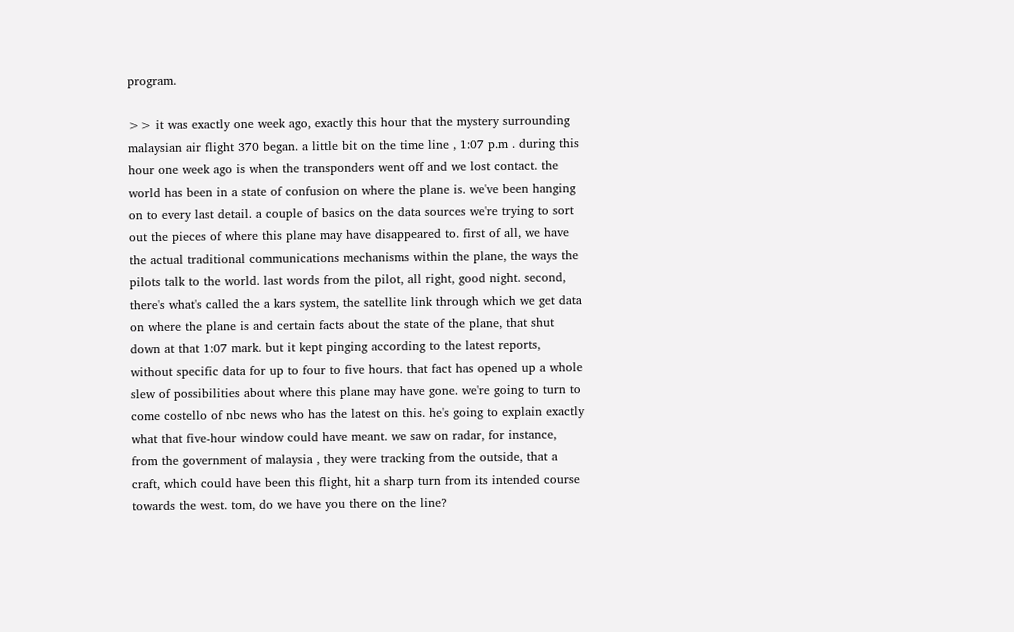program.

>> it was exactly one week ago, exactly this hour that the mystery surrounding malaysian air flight 370 began. a little bit on the time line , 1:07 p.m . during this hour one week ago is when the transponders went off and we lost contact. the world has been in a state of confusion on where the plane is. we've been hanging on to every last detail. a couple of basics on the data sources we're trying to sort out the pieces of where this plane may have disappeared to. first of all, we have the actual traditional communications mechanisms within the plane, the ways the pilots talk to the world. last words from the pilot, all right, good night. second, there's what's called the a kars system, the satellite link through which we get data on where the plane is and certain facts about the state of the plane, that shut down at that 1:07 mark. but it kept pinging according to the latest reports, without specific data for up to four to five hours. that fact has opened up a whole slew of possibilities about where this plane may have gone. we're going to turn to come costello of nbc news who has the latest on this. he's going to explain exactly what that five-hour window could have meant. we saw on radar, for instance, from the government of malaysia , they were tracking from the outside, that a craft, which could have been this flight, hit a sharp turn from its intended course towards the west. tom, do we have you there on the line?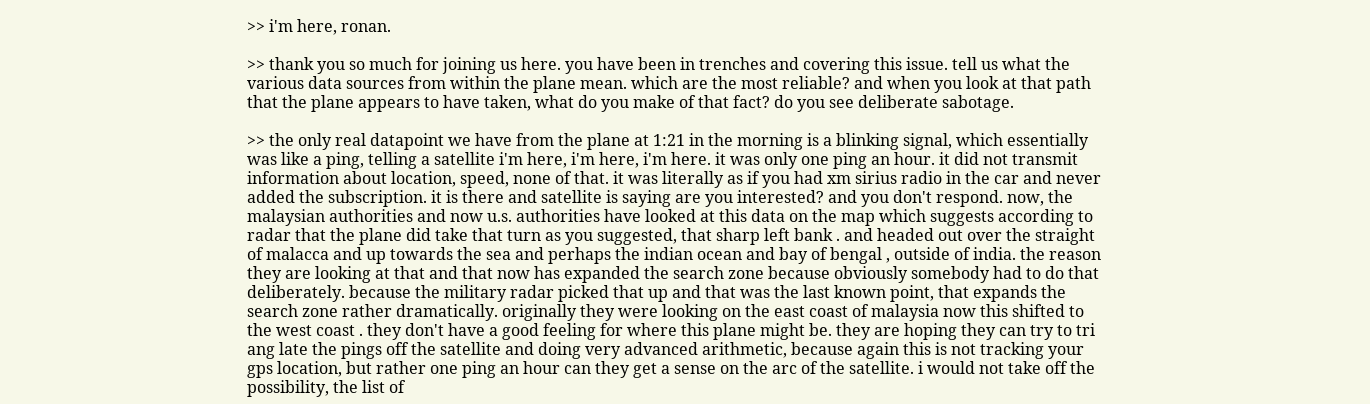>> i'm here, ronan.

>> thank you so much for joining us here. you have been in trenches and covering this issue. tell us what the various data sources from within the plane mean. which are the most reliable? and when you look at that path that the plane appears to have taken, what do you make of that fact? do you see deliberate sabotage.

>> the only real datapoint we have from the plane at 1:21 in the morning is a blinking signal, which essentially was like a ping, telling a satellite i'm here, i'm here, i'm here. it was only one ping an hour. it did not transmit information about location, speed, none of that. it was literally as if you had xm sirius radio in the car and never added the subscription. it is there and satellite is saying are you interested? and you don't respond. now, the malaysian authorities and now u.s. authorities have looked at this data on the map which suggests according to radar that the plane did take that turn as you suggested, that sharp left bank . and headed out over the straight of malacca and up towards the sea and perhaps the indian ocean and bay of bengal , outside of india. the reason they are looking at that and that now has expanded the search zone because obviously somebody had to do that deliberately. because the military radar picked that up and that was the last known point, that expands the search zone rather dramatically. originally they were looking on the east coast of malaysia now this shifted to the west coast . they don't have a good feeling for where this plane might be. they are hoping they can try to tri ang late the pings off the satellite and doing very advanced arithmetic, because again this is not tracking your gps location, but rather one ping an hour can they get a sense on the arc of the satellite. i would not take off the possibility, the list of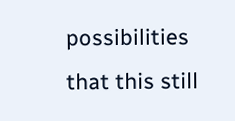possibilities that this still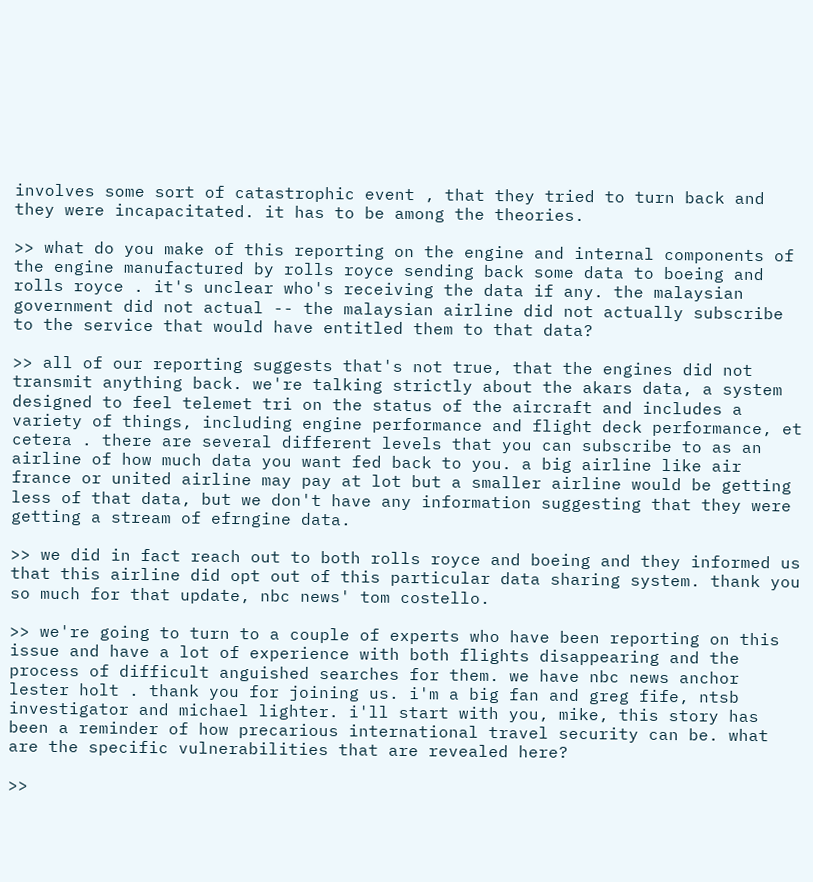involves some sort of catastrophic event , that they tried to turn back and they were incapacitated. it has to be among the theories.

>> what do you make of this reporting on the engine and internal components of the engine manufactured by rolls royce sending back some data to boeing and rolls royce . it's unclear who's receiving the data if any. the malaysian government did not actual -- the malaysian airline did not actually subscribe to the service that would have entitled them to that data?

>> all of our reporting suggests that's not true, that the engines did not transmit anything back. we're talking strictly about the akars data, a system designed to feel telemet tri on the status of the aircraft and includes a variety of things, including engine performance and flight deck performance, et cetera . there are several different levels that you can subscribe to as an airline of how much data you want fed back to you. a big airline like air france or united airline may pay at lot but a smaller airline would be getting less of that data, but we don't have any information suggesting that they were getting a stream of efrngine data.

>> we did in fact reach out to both rolls royce and boeing and they informed us that this airline did opt out of this particular data sharing system. thank you so much for that update, nbc news' tom costello.

>> we're going to turn to a couple of experts who have been reporting on this issue and have a lot of experience with both flights disappearing and the process of difficult anguished searches for them. we have nbc news anchor lester holt . thank you for joining us. i'm a big fan and greg fife, ntsb investigator and michael lighter. i'll start with you, mike, this story has been a reminder of how precarious international travel security can be. what are the specific vulnerabilities that are revealed here?

>>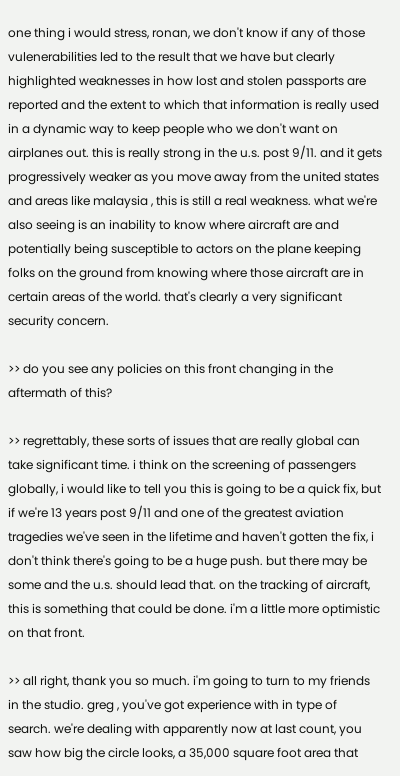one thing i would stress, ronan, we don't know if any of those vulenerabilities led to the result that we have but clearly highlighted weaknesses in how lost and stolen passports are reported and the extent to which that information is really used in a dynamic way to keep people who we don't want on airplanes out. this is really strong in the u.s. post 9/11. and it gets progressively weaker as you move away from the united states and areas like malaysia , this is still a real weakness. what we're also seeing is an inability to know where aircraft are and potentially being susceptible to actors on the plane keeping folks on the ground from knowing where those aircraft are in certain areas of the world. that's clearly a very significant security concern.

>> do you see any policies on this front changing in the aftermath of this?

>> regrettably, these sorts of issues that are really global can take significant time. i think on the screening of passengers globally, i would like to tell you this is going to be a quick fix, but if we're 13 years post 9/11 and one of the greatest aviation tragedies we've seen in the lifetime and haven't gotten the fix, i don't think there's going to be a huge push. but there may be some and the u.s. should lead that. on the tracking of aircraft, this is something that could be done. i'm a little more optimistic on that front.

>> all right, thank you so much. i'm going to turn to my friends in the studio. greg , you've got experience with in type of search. we're dealing with apparently now at last count, you saw how big the circle looks, a 35,000 square foot area that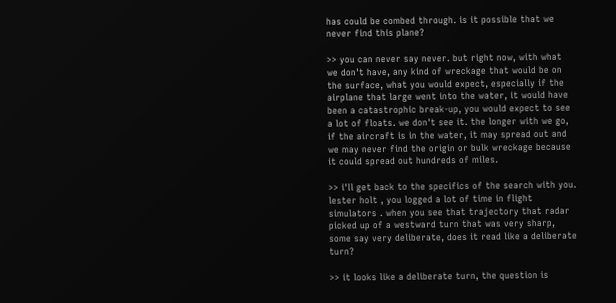has could be combed through. is it possible that we never find this plane?

>> you can never say never. but right now, with what we don't have, any kind of wreckage that would be on the surface, what you would expect, especially if the airplane that large went into the water, it would have been a catastrophic break-up, you would expect to see a lot of floats. we don't see it. the longer with we go, if the aircraft is in the water, it may spread out and we may never find the origin or bulk wreckage because it could spread out hundreds of miles.

>> i'll get back to the specifics of the search with you. lester holt , you logged a lot of time in flight simulators . when you see that trajectory that radar picked up of a westward turn that was very sharp, some say very deliberate, does it read like a deliberate turn?

>> it looks like a deliberate turn, the question is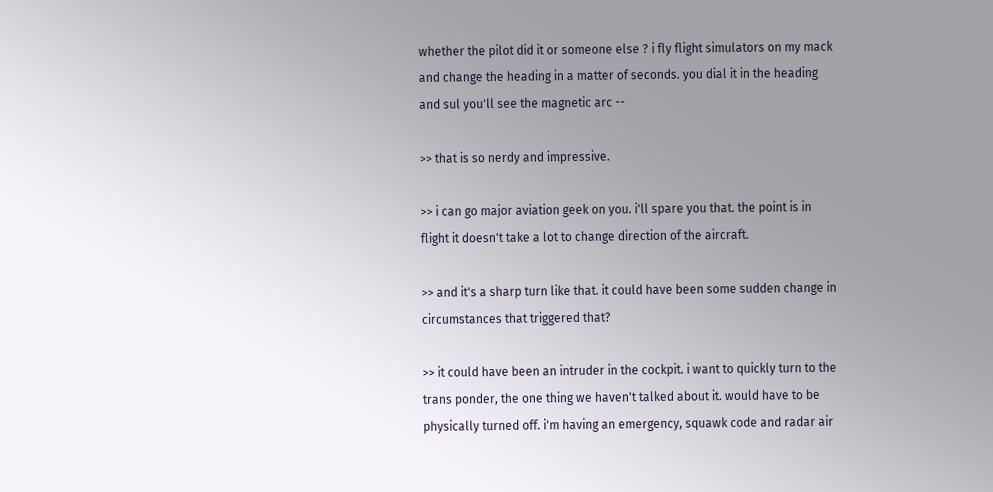whether the pilot did it or someone else ? i fly flight simulators on my mack and change the heading in a matter of seconds. you dial it in the heading and sul you'll see the magnetic arc --

>> that is so nerdy and impressive.

>> i can go major aviation geek on you. i'll spare you that. the point is in flight it doesn't take a lot to change direction of the aircraft.

>> and it's a sharp turn like that. it could have been some sudden change in circumstances that triggered that?

>> it could have been an intruder in the cockpit. i want to quickly turn to the trans ponder, the one thing we haven't talked about it. would have to be physically turned off. i'm having an emergency, squawk code and radar air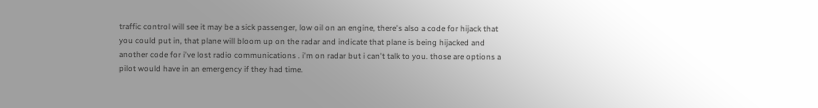traffic control will see it may be a sick passenger, low oil on an engine, there's also a code for hijack that you could put in, that plane will bloom up on the radar and indicate that plane is being hijacked and another code for i've lost radio communications . i'm on radar but i can't talk to you. those are options a pilot would have in an emergency if they had time.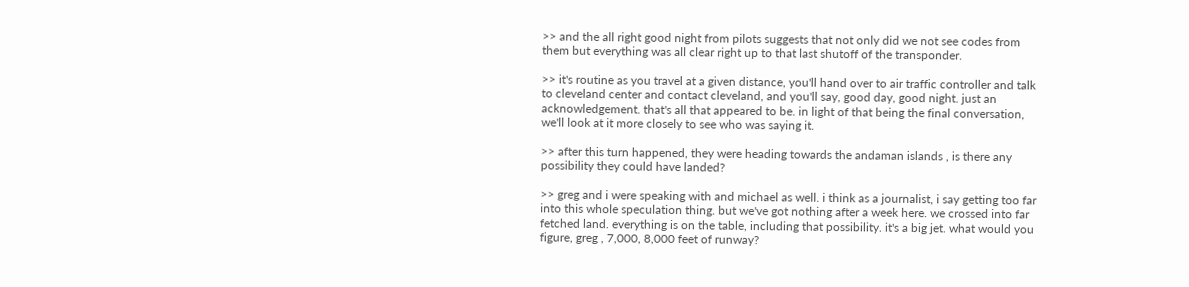>> and the all right good night from pilots suggests that not only did we not see codes from them but everything was all clear right up to that last shutoff of the transponder.

>> it's routine as you travel at a given distance, you'll hand over to air traffic controller and talk to cleveland center and contact cleveland, and you'll say, good day, good night. just an acknowledgement. that's all that appeared to be. in light of that being the final conversation, we'll look at it more closely to see who was saying it.

>> after this turn happened, they were heading towards the andaman islands , is there any possibility they could have landed?

>> greg and i were speaking with and michael as well. i think as a journalist, i say getting too far into this whole speculation thing. but we've got nothing after a week here. we crossed into far fetched land. everything is on the table, including that possibility. it's a big jet. what would you figure, greg , 7,000, 8,000 feet of runway?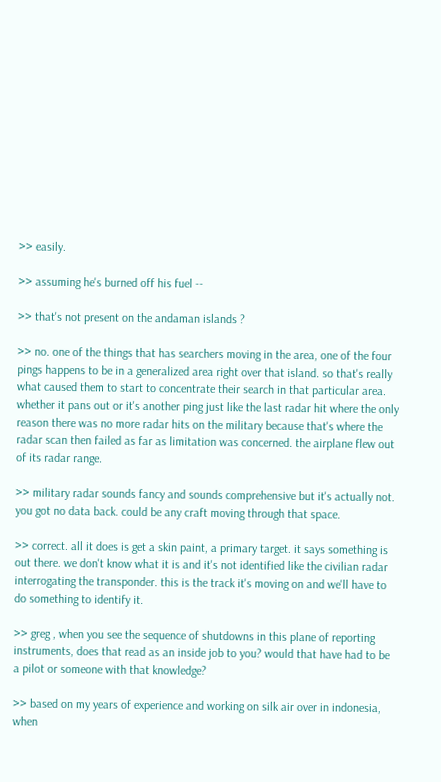>> easily.

>> assuming he's burned off his fuel --

>> that's not present on the andaman islands ?

>> no. one of the things that has searchers moving in the area, one of the four pings happens to be in a generalized area right over that island. so that's really what caused them to start to concentrate their search in that particular area. whether it pans out or it's another ping just like the last radar hit where the only reason there was no more radar hits on the military because that's where the radar scan then failed as far as limitation was concerned. the airplane flew out of its radar range.

>> military radar sounds fancy and sounds comprehensive but it's actually not. you got no data back. could be any craft moving through that space.

>> correct. all it does is get a skin paint, a primary target. it says something is out there. we don't know what it is and it's not identified like the civilian radar interrogating the transponder. this is the track it's moving on and we'll have to do something to identify it.

>> greg , when you see the sequence of shutdowns in this plane of reporting instruments, does that read as an inside job to you? would that have had to be a pilot or someone with that knowledge?

>> based on my years of experience and working on silk air over in indonesia, when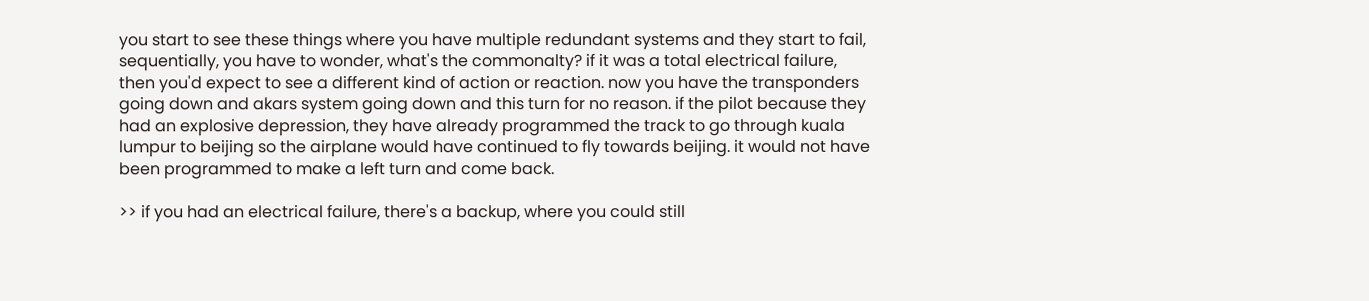you start to see these things where you have multiple redundant systems and they start to fail, sequentially, you have to wonder, what's the commonalty? if it was a total electrical failure, then you'd expect to see a different kind of action or reaction. now you have the transponders going down and akars system going down and this turn for no reason. if the pilot because they had an explosive depression, they have already programmed the track to go through kuala lumpur to beijing so the airplane would have continued to fly towards beijing. it would not have been programmed to make a left turn and come back.

>> if you had an electrical failure, there's a backup, where you could still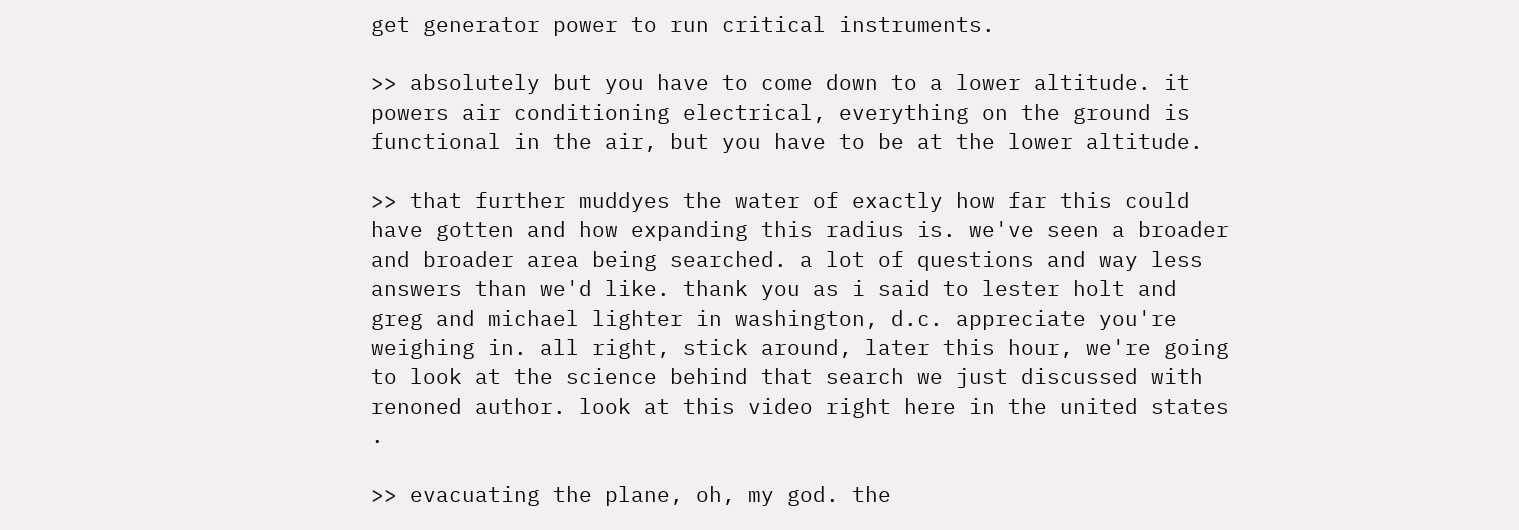get generator power to run critical instruments.

>> absolutely but you have to come down to a lower altitude. it powers air conditioning electrical, everything on the ground is functional in the air, but you have to be at the lower altitude.

>> that further muddyes the water of exactly how far this could have gotten and how expanding this radius is. we've seen a broader and broader area being searched. a lot of questions and way less answers than we'd like. thank you as i said to lester holt and greg and michael lighter in washington, d.c. appreciate you're weighing in. all right, stick around, later this hour, we're going to look at the science behind that search we just discussed with renoned author. look at this video right here in the united states .

>> evacuating the plane, oh, my god. the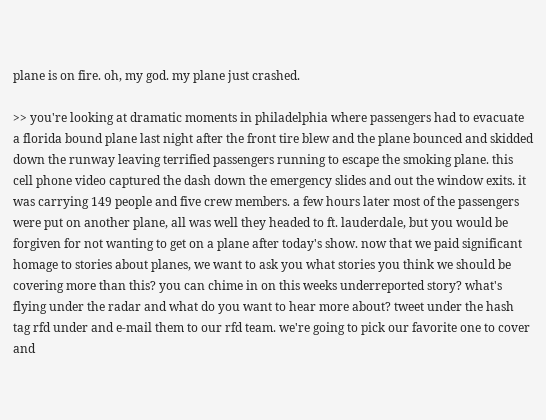plane is on fire. oh, my god. my plane just crashed.

>> you're looking at dramatic moments in philadelphia where passengers had to evacuate a florida bound plane last night after the front tire blew and the plane bounced and skidded down the runway leaving terrified passengers running to escape the smoking plane. this cell phone video captured the dash down the emergency slides and out the window exits. it was carrying 149 people and five crew members. a few hours later most of the passengers were put on another plane, all was well they headed to ft. lauderdale, but you would be forgiven for not wanting to get on a plane after today's show. now that we paid significant homage to stories about planes, we want to ask you what stories you think we should be covering more than this? you can chime in on this weeks underreported story? what's flying under the radar and what do you want to hear more about? tweet under the hash tag rfd under and e-mail them to our rfd team. we're going to pick our favorite one to cover and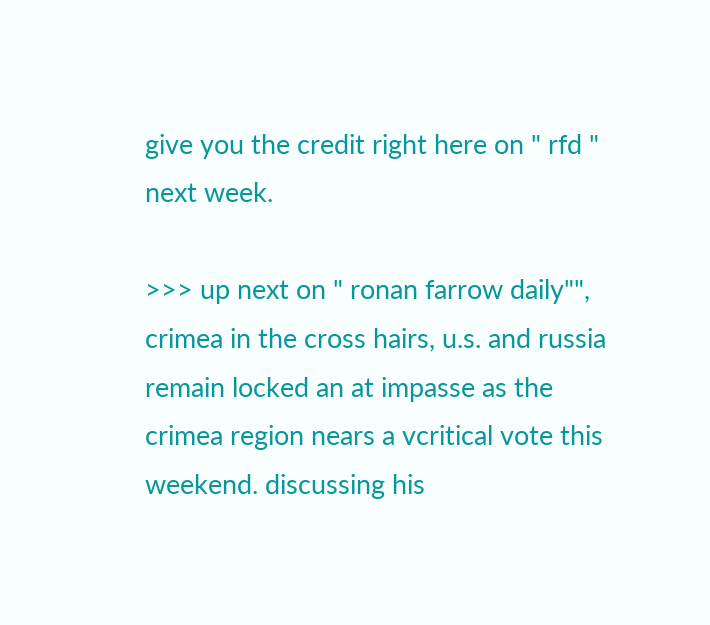give you the credit right here on " rfd " next week.

>>> up next on " ronan farrow daily"", crimea in the cross hairs, u.s. and russia remain locked an at impasse as the crimea region nears a vcritical vote this weekend. discussing his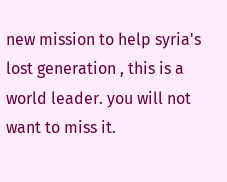new mission to help syria's lost generation , this is a world leader. you will not want to miss it.